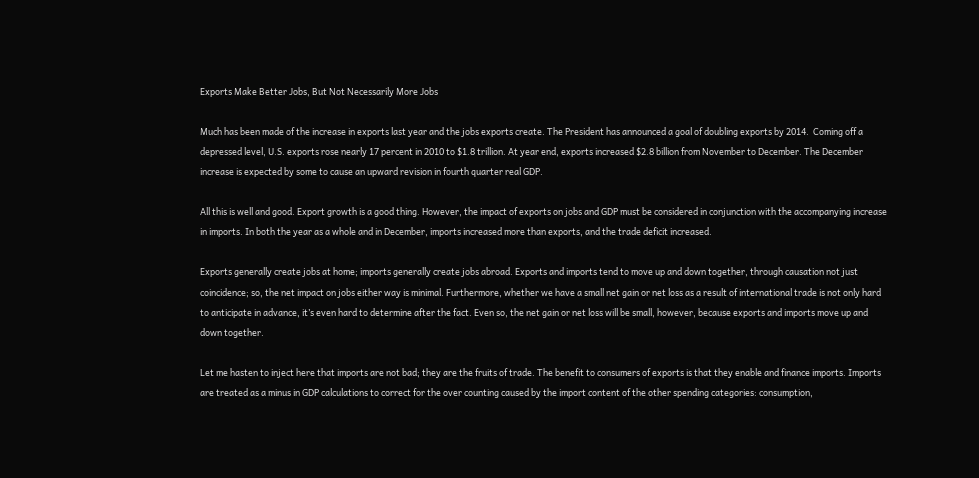Exports Make Better Jobs, But Not Necessarily More Jobs

Much has been made of the increase in exports last year and the jobs exports create. The President has announced a goal of doubling exports by 2014.  Coming off a depressed level, U.S. exports rose nearly 17 percent in 2010 to $1.8 trillion. At year end, exports increased $2.8 billion from November to December. The December increase is expected by some to cause an upward revision in fourth quarter real GDP.

All this is well and good. Export growth is a good thing. However, the impact of exports on jobs and GDP must be considered in conjunction with the accompanying increase in imports. In both the year as a whole and in December, imports increased more than exports, and the trade deficit increased.

Exports generally create jobs at home; imports generally create jobs abroad. Exports and imports tend to move up and down together, through causation not just coincidence; so, the net impact on jobs either way is minimal. Furthermore, whether we have a small net gain or net loss as a result of international trade is not only hard to anticipate in advance, it’s even hard to determine after the fact. Even so, the net gain or net loss will be small, however, because exports and imports move up and down together.

Let me hasten to inject here that imports are not bad; they are the fruits of trade. The benefit to consumers of exports is that they enable and finance imports. Imports are treated as a minus in GDP calculations to correct for the over counting caused by the import content of the other spending categories: consumption,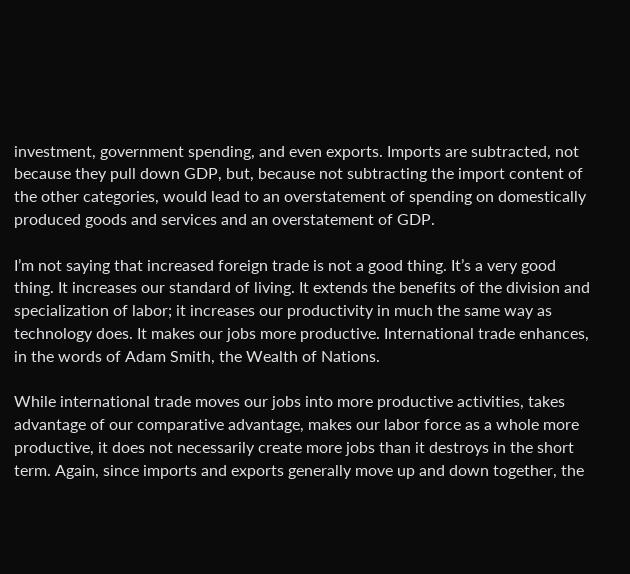investment, government spending, and even exports. Imports are subtracted, not because they pull down GDP, but, because not subtracting the import content of the other categories, would lead to an overstatement of spending on domestically produced goods and services and an overstatement of GDP.

I’m not saying that increased foreign trade is not a good thing. It’s a very good thing. It increases our standard of living. It extends the benefits of the division and specialization of labor; it increases our productivity in much the same way as technology does. It makes our jobs more productive. International trade enhances, in the words of Adam Smith, the Wealth of Nations.

While international trade moves our jobs into more productive activities, takes advantage of our comparative advantage, makes our labor force as a whole more productive, it does not necessarily create more jobs than it destroys in the short term. Again, since imports and exports generally move up and down together, the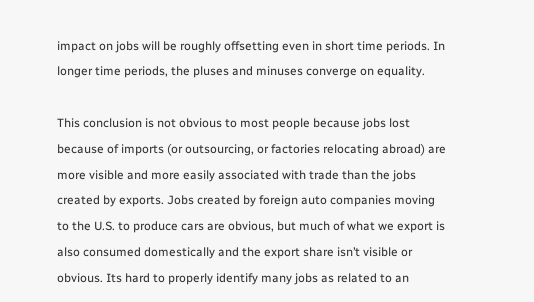impact on jobs will be roughly offsetting even in short time periods. In longer time periods, the pluses and minuses converge on equality.

This conclusion is not obvious to most people because jobs lost because of imports (or outsourcing, or factories relocating abroad) are more visible and more easily associated with trade than the jobs created by exports. Jobs created by foreign auto companies moving to the U.S. to produce cars are obvious, but much of what we export is also consumed domestically and the export share isn’t visible or obvious. Its hard to properly identify many jobs as related to an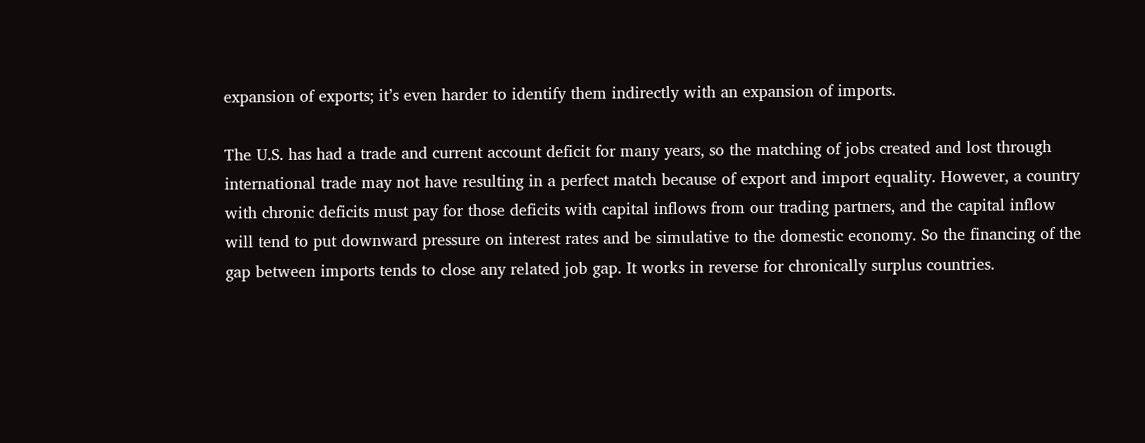expansion of exports; it’s even harder to identify them indirectly with an expansion of imports.

The U.S. has had a trade and current account deficit for many years, so the matching of jobs created and lost through international trade may not have resulting in a perfect match because of export and import equality. However, a country with chronic deficits must pay for those deficits with capital inflows from our trading partners, and the capital inflow will tend to put downward pressure on interest rates and be simulative to the domestic economy. So the financing of the gap between imports tends to close any related job gap. It works in reverse for chronically surplus countries.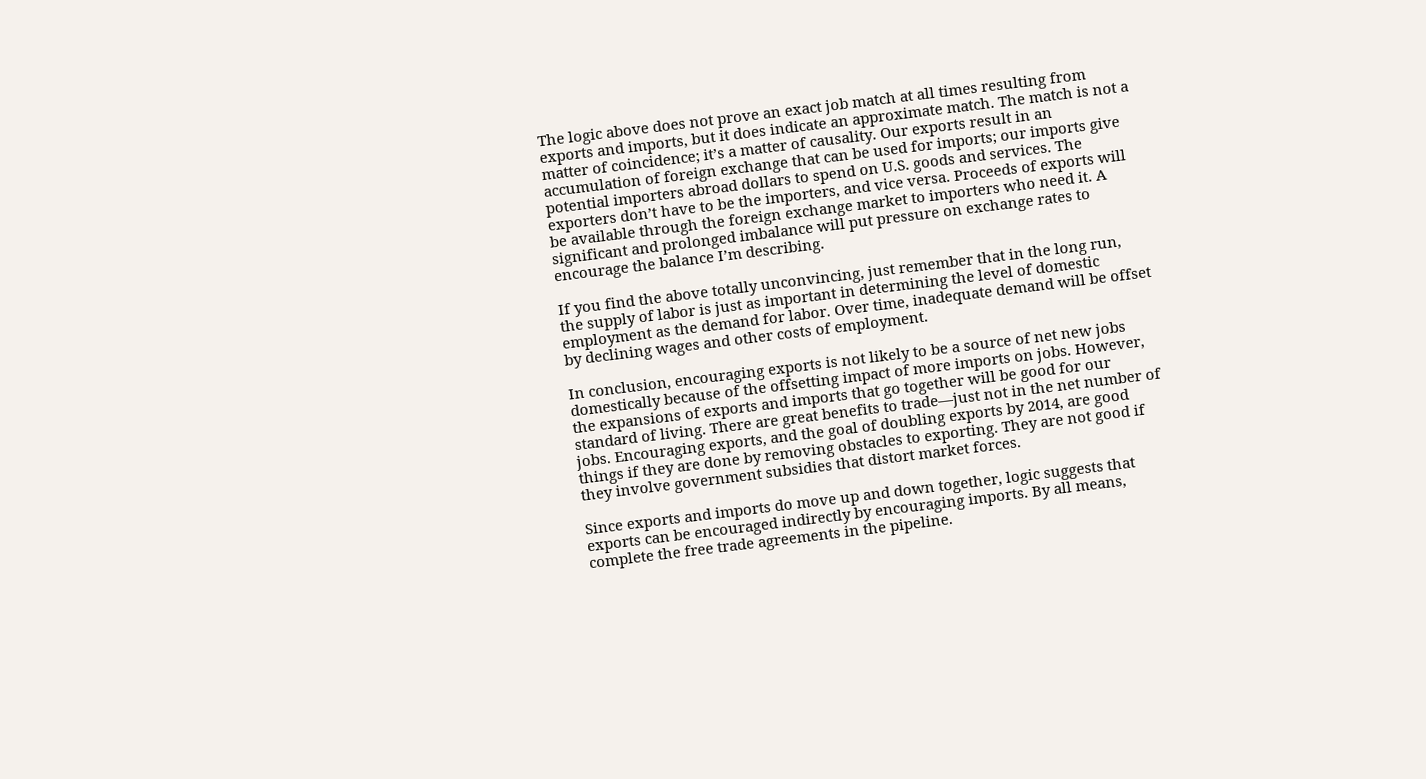The logic above does not prove an exact job match at all times resulting from exports and imports, but it does indicate an approximate match. The match is not a matter of coincidence; it’s a matter of causality. Our exports result in an accumulation of foreign exchange that can be used for imports; our imports give potential importers abroad dollars to spend on U.S. goods and services. The exporters don’t have to be the importers, and vice versa. Proceeds of exports will be available through the foreign exchange market to importers who need it. A significant and prolonged imbalance will put pressure on exchange rates to encourage the balance I’m describing.

If you find the above totally unconvincing, just remember that in the long run, the supply of labor is just as important in determining the level of domestic employment as the demand for labor. Over time, inadequate demand will be offset by declining wages and other costs of employment.

In conclusion, encouraging exports is not likely to be a source of net new jobs domestically because of the offsetting impact of more imports on jobs. However, the expansions of exports and imports that go together will be good for our standard of living. There are great benefits to trade—just not in the net number of jobs. Encouraging exports, and the goal of doubling exports by 2014, are good things if they are done by removing obstacles to exporting. They are not good if they involve government subsidies that distort market forces.

Since exports and imports do move up and down together, logic suggests that exports can be encouraged indirectly by encouraging imports. By all means, complete the free trade agreements in the pipeline.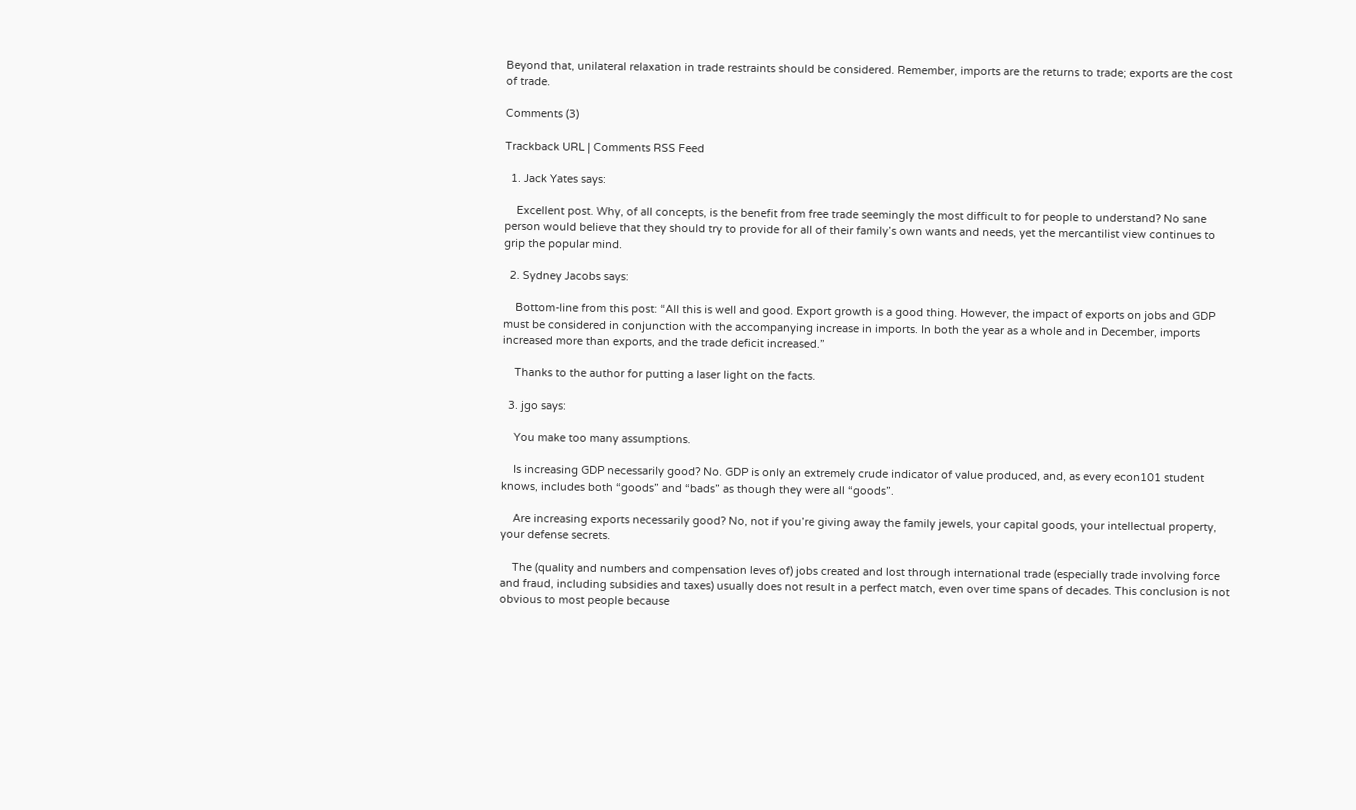Beyond that, unilateral relaxation in trade restraints should be considered. Remember, imports are the returns to trade; exports are the cost of trade.

Comments (3)

Trackback URL | Comments RSS Feed

  1. Jack Yates says:

    Excellent post. Why, of all concepts, is the benefit from free trade seemingly the most difficult to for people to understand? No sane person would believe that they should try to provide for all of their family’s own wants and needs, yet the mercantilist view continues to grip the popular mind.

  2. Sydney Jacobs says:

    Bottom-line from this post: “All this is well and good. Export growth is a good thing. However, the impact of exports on jobs and GDP must be considered in conjunction with the accompanying increase in imports. In both the year as a whole and in December, imports increased more than exports, and the trade deficit increased.”

    Thanks to the author for putting a laser light on the facts.

  3. jgo says:

    You make too many assumptions.

    Is increasing GDP necessarily good? No. GDP is only an extremely crude indicator of value produced, and, as every econ101 student knows, includes both “goods” and “bads” as though they were all “goods”.

    Are increasing exports necessarily good? No, not if you’re giving away the family jewels, your capital goods, your intellectual property, your defense secrets.

    The (quality and numbers and compensation leves of) jobs created and lost through international trade (especially trade involving force and fraud, including subsidies and taxes) usually does not result in a perfect match, even over time spans of decades. This conclusion is not obvious to most people because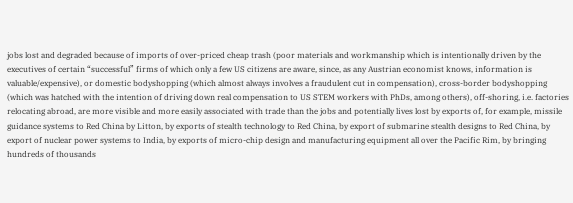jobs lost and degraded because of imports of over-priced cheap trash (poor materials and workmanship which is intentionally driven by the executives of certain “successful” firms of which only a few US citizens are aware, since, as any Austrian economist knows, information is valuable/expensive), or domestic bodyshopping (which almost always involves a fraudulent cut in compensation), cross-border bodyshopping (which was hatched with the intention of driving down real compensation to US STEM workers with PhDs, among others), off-shoring, i.e. factories relocating abroad, are more visible and more easily associated with trade than the jobs and potentially lives lost by exports of, for example, missile guidance systems to Red China by Litton, by exports of stealth technology to Red China, by export of submarine stealth designs to Red China, by export of nuclear power systems to India, by exports of micro-chip design and manufacturing equipment all over the Pacific Rim, by bringing hundreds of thousands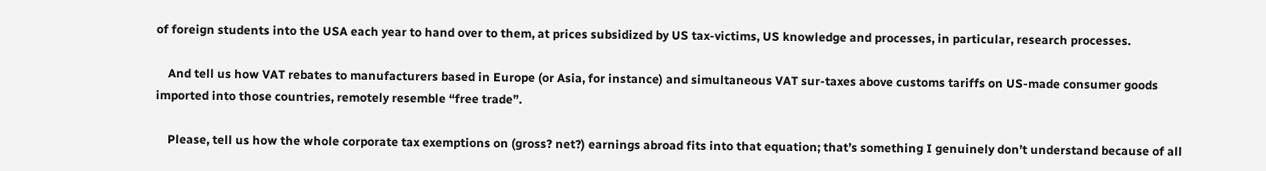of foreign students into the USA each year to hand over to them, at prices subsidized by US tax-victims, US knowledge and processes, in particular, research processes.

    And tell us how VAT rebates to manufacturers based in Europe (or Asia, for instance) and simultaneous VAT sur-taxes above customs tariffs on US-made consumer goods imported into those countries, remotely resemble “free trade”.

    Please, tell us how the whole corporate tax exemptions on (gross? net?) earnings abroad fits into that equation; that’s something I genuinely don’t understand because of all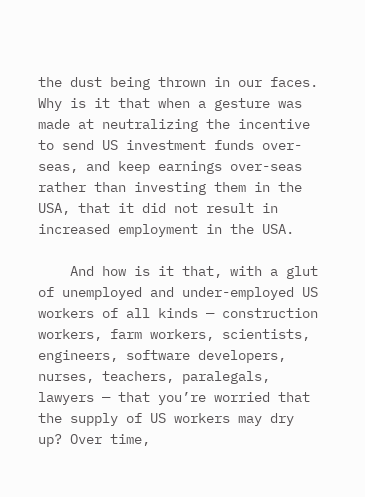the dust being thrown in our faces. Why is it that when a gesture was made at neutralizing the incentive to send US investment funds over-seas, and keep earnings over-seas rather than investing them in the USA, that it did not result in increased employment in the USA.

    And how is it that, with a glut of unemployed and under-employed US workers of all kinds — construction workers, farm workers, scientists, engineers, software developers, nurses, teachers, paralegals, lawyers — that you’re worried that the supply of US workers may dry up? Over time,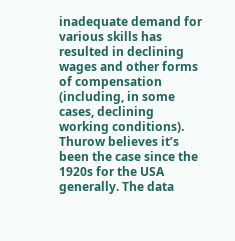inadequate demand for various skills has resulted in declining wages and other forms of compensation (including, in some cases, declining working conditions). Thurow believes it’s been the case since the 1920s for the USA generally. The data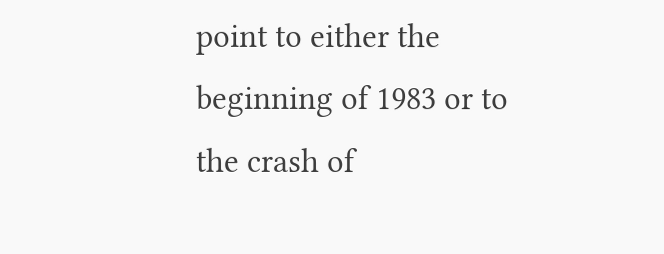point to either the beginning of 1983 or to the crash of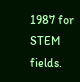1987 for STEM fields.